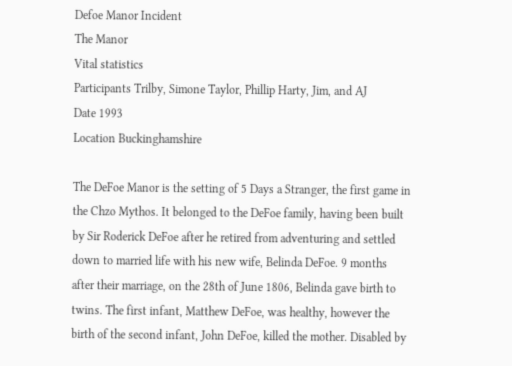Defoe Manor Incident
The Manor
Vital statistics
Participants Trilby, Simone Taylor, Phillip Harty, Jim, and AJ
Date 1993
Location Buckinghamshire

The DeFoe Manor is the setting of 5 Days a Stranger, the first game in the Chzo Mythos. It belonged to the DeFoe family, having been built by Sir Roderick DeFoe after he retired from adventuring and settled down to married life with his new wife, Belinda DeFoe. 9 months after their marriage, on the 28th of June 1806, Belinda gave birth to twins. The first infant, Matthew DeFoe, was healthy, however the birth of the second infant, John DeFoe, killed the mother. Disabled by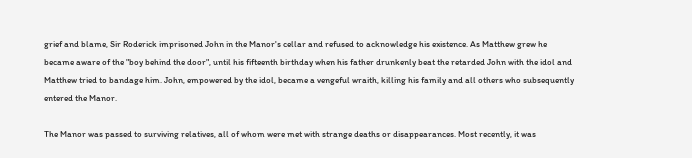grief and blame, Sir Roderick imprisoned John in the Manor's cellar and refused to acknowledge his existence. As Matthew grew he became aware of the "boy behind the door", until his fifteenth birthday when his father drunkenly beat the retarded John with the idol and Matthew tried to bandage him. John, empowered by the idol, became a vengeful wraith, killing his family and all others who subsequently entered the Manor.

The Manor was passed to surviving relatives, all of whom were met with strange deaths or disappearances. Most recently, it was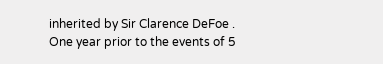inherited by Sir Clarence DeFoe . One year prior to the events of 5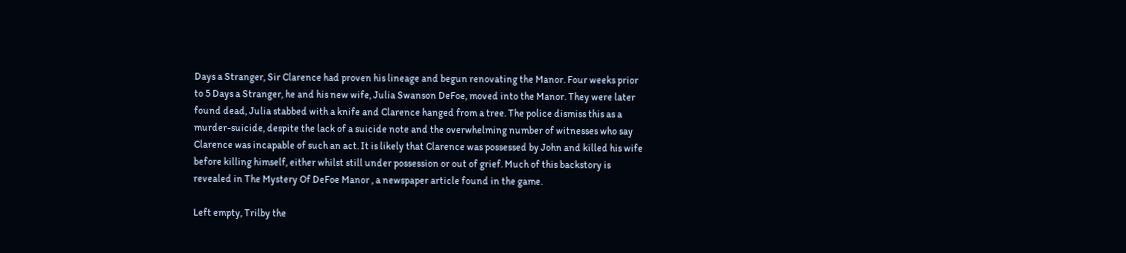Days a Stranger, Sir Clarence had proven his lineage and begun renovating the Manor. Four weeks prior to 5 Days a Stranger, he and his new wife, Julia Swanson DeFoe, moved into the Manor. They were later found dead, Julia stabbed with a knife and Clarence hanged from a tree. The police dismiss this as a murder-suicide, despite the lack of a suicide note and the overwhelming number of witnesses who say Clarence was incapable of such an act. It is likely that Clarence was possessed by John and killed his wife before killing himself, either whilst still under possession or out of grief. Much of this backstory is revealed in The Mystery Of DeFoe Manor , a newspaper article found in the game.

Left empty, Trilby the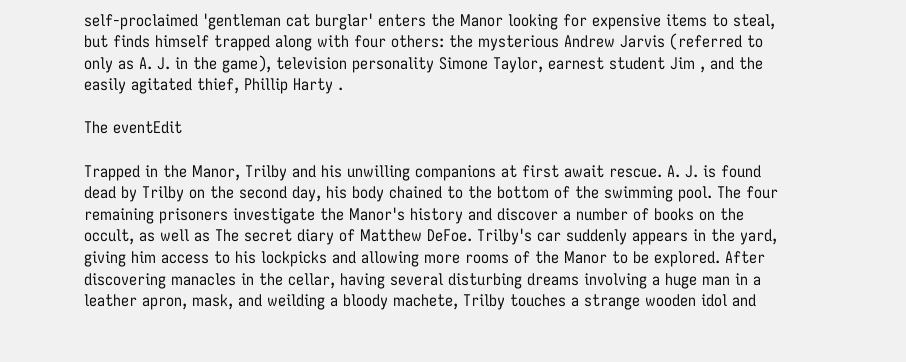self-proclaimed 'gentleman cat burglar' enters the Manor looking for expensive items to steal, but finds himself trapped along with four others: the mysterious Andrew Jarvis (referred to only as A. J. in the game), television personality Simone Taylor, earnest student Jim , and the easily agitated thief, Phillip Harty .

The eventEdit

Trapped in the Manor, Trilby and his unwilling companions at first await rescue. A. J. is found dead by Trilby on the second day, his body chained to the bottom of the swimming pool. The four remaining prisoners investigate the Manor's history and discover a number of books on the occult, as well as The secret diary of Matthew DeFoe. Trilby's car suddenly appears in the yard, giving him access to his lockpicks and allowing more rooms of the Manor to be explored. After discovering manacles in the cellar, having several disturbing dreams involving a huge man in a leather apron, mask, and weilding a bloody machete, Trilby touches a strange wooden idol and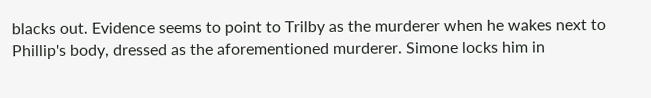blacks out. Evidence seems to point to Trilby as the murderer when he wakes next to Phillip's body, dressed as the aforementioned murderer. Simone locks him in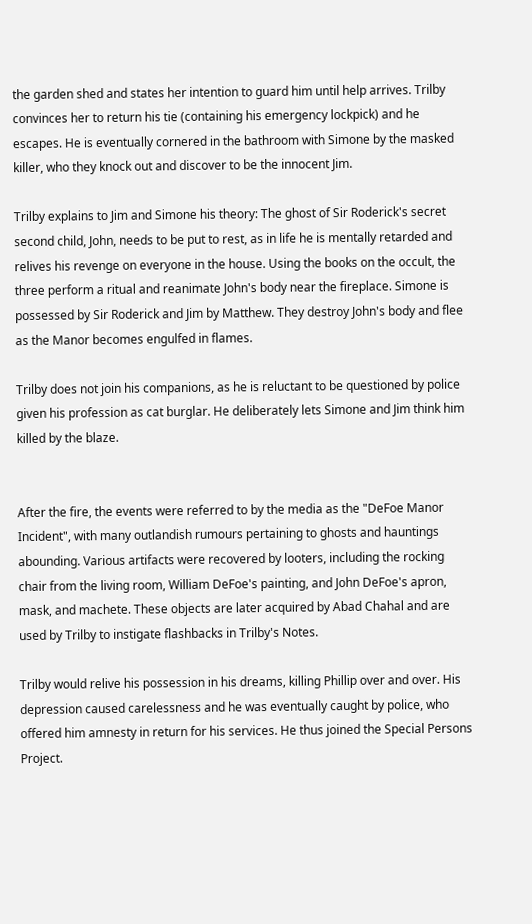the garden shed and states her intention to guard him until help arrives. Trilby convinces her to return his tie (containing his emergency lockpick) and he escapes. He is eventually cornered in the bathroom with Simone by the masked killer, who they knock out and discover to be the innocent Jim.

Trilby explains to Jim and Simone his theory: The ghost of Sir Roderick's secret second child, John, needs to be put to rest, as in life he is mentally retarded and relives his revenge on everyone in the house. Using the books on the occult, the three perform a ritual and reanimate John's body near the fireplace. Simone is possessed by Sir Roderick and Jim by Matthew. They destroy John's body and flee as the Manor becomes engulfed in flames.

Trilby does not join his companions, as he is reluctant to be questioned by police given his profession as cat burglar. He deliberately lets Simone and Jim think him killed by the blaze.


After the fire, the events were referred to by the media as the "DeFoe Manor Incident", with many outlandish rumours pertaining to ghosts and hauntings abounding. Various artifacts were recovered by looters, including the rocking chair from the living room, William DeFoe's painting, and John DeFoe's apron, mask, and machete. These objects are later acquired by Abad Chahal and are used by Trilby to instigate flashbacks in Trilby's Notes.

Trilby would relive his possession in his dreams, killing Phillip over and over. His depression caused carelessness and he was eventually caught by police, who offered him amnesty in return for his services. He thus joined the Special Persons Project.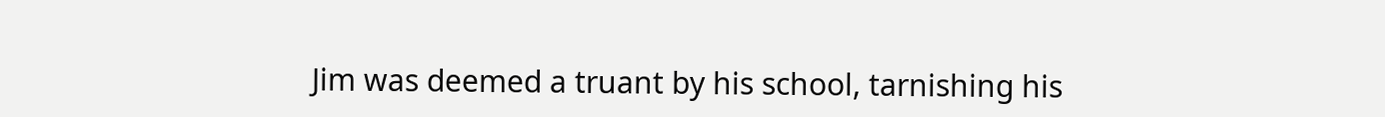Jim was deemed a truant by his school, tarnishing his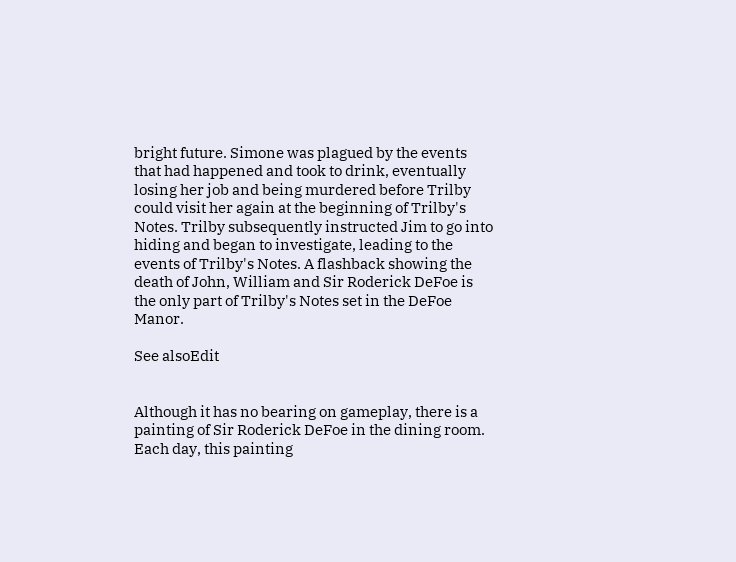bright future. Simone was plagued by the events that had happened and took to drink, eventually losing her job and being murdered before Trilby could visit her again at the beginning of Trilby's Notes. Trilby subsequently instructed Jim to go into hiding and began to investigate, leading to the events of Trilby's Notes. A flashback showing the death of John, William and Sir Roderick DeFoe is the only part of Trilby's Notes set in the DeFoe Manor.

See alsoEdit


Although it has no bearing on gameplay, there is a painting of Sir Roderick DeFoe in the dining room. Each day, this painting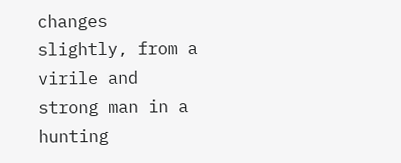changes slightly, from a virile and strong man in a hunting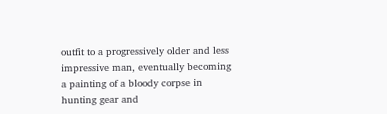outfit to a progressively older and less impressive man, eventually becoming a painting of a bloody corpse in hunting gear and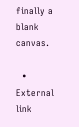finally a blank canvas.

  • External link